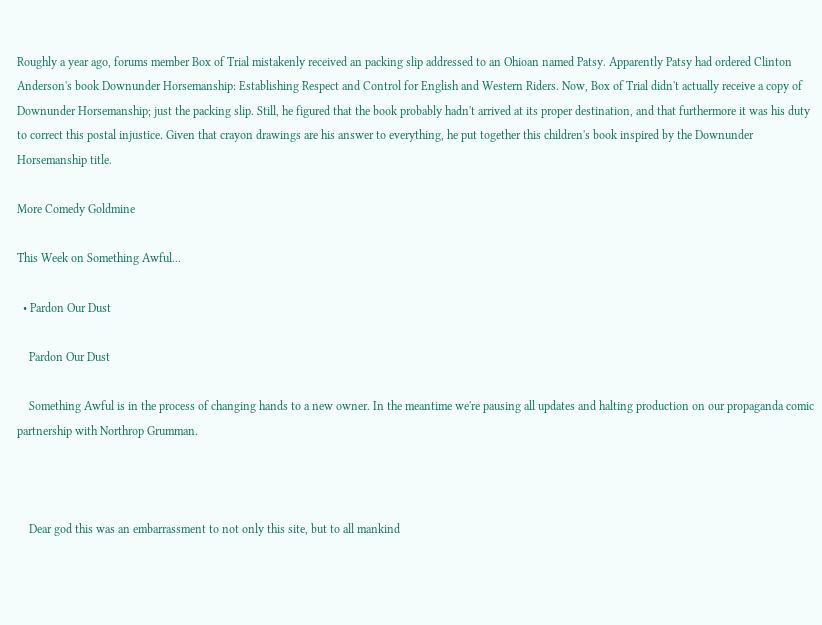Roughly a year ago, forums member Box of Trial mistakenly received an packing slip addressed to an Ohioan named Patsy. Apparently Patsy had ordered Clinton Anderson's book Downunder Horsemanship: Establishing Respect and Control for English and Western Riders. Now, Box of Trial didn't actually receive a copy of Downunder Horsemanship; just the packing slip. Still, he figured that the book probably hadn't arrived at its proper destination, and that furthermore it was his duty to correct this postal injustice. Given that crayon drawings are his answer to everything, he put together this children's book inspired by the Downunder Horsemanship title.

More Comedy Goldmine

This Week on Something Awful...

  • Pardon Our Dust

    Pardon Our Dust

    Something Awful is in the process of changing hands to a new owner. In the meantime we're pausing all updates and halting production on our propaganda comic partnership with Northrop Grumman.



    Dear god this was an embarrassment to not only this site, but to all mankind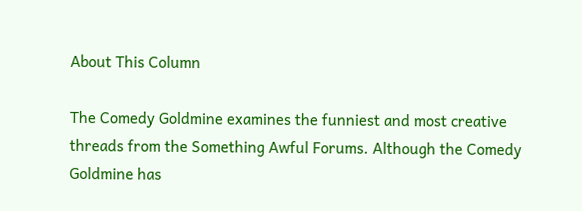About This Column

The Comedy Goldmine examines the funniest and most creative threads from the Something Awful Forums. Although the Comedy Goldmine has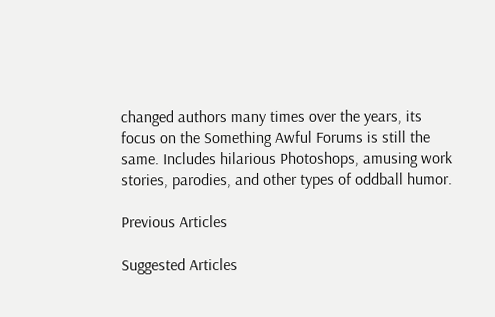changed authors many times over the years, its focus on the Something Awful Forums is still the same. Includes hilarious Photoshops, amusing work stories, parodies, and other types of oddball humor.

Previous Articles

Suggested Articles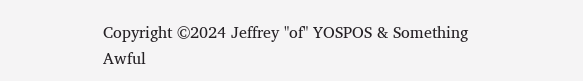Copyright ©2024 Jeffrey "of" YOSPOS & Something Awful